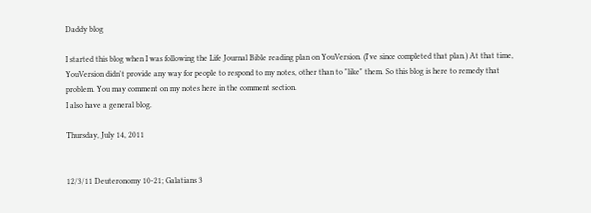Daddy blog

I started this blog when I was following the Life Journal Bible reading plan on YouVersion. (I've since completed that plan.) At that time, YouVersion didn't provide any way for people to respond to my notes, other than to "like" them. So this blog is here to remedy that problem. You may comment on my notes here in the comment section.
I also have a general blog.

Thursday, July 14, 2011


12/3/11 Deuteronomy 10-21; Galatians 3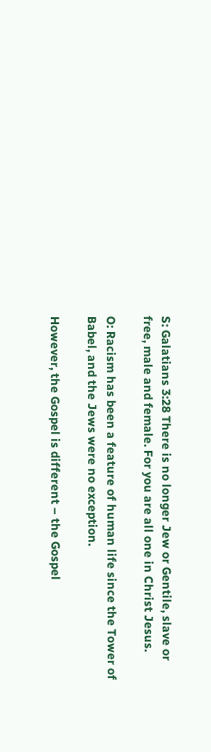S: Galatians 3:28 There is no longer Jew or Gentile, slave or free, male and female. For you are all one in Christ Jesus.

O: Racism has been a feature of human life since the Tower of Babel, and the Jews were no exception.

However, the Gospel is different – the Gospel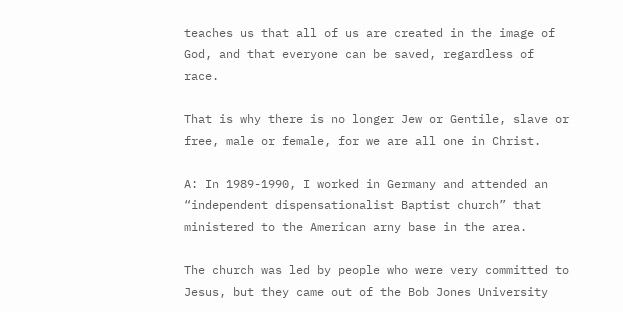teaches us that all of us are created in the image of God, and that everyone can be saved, regardless of race.

That is why there is no longer Jew or Gentile, slave or free, male or female, for we are all one in Christ.

A: In 1989-1990, I worked in Germany and attended an “independent dispensationalist Baptist church” that ministered to the American arny base in the area.

The church was led by people who were very committed to Jesus, but they came out of the Bob Jones University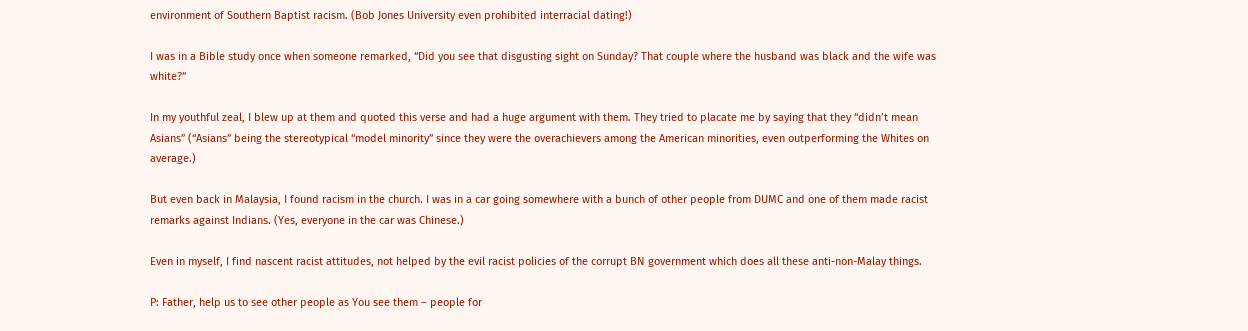environment of Southern Baptist racism. (Bob Jones University even prohibited interracial dating!)

I was in a Bible study once when someone remarked, “Did you see that disgusting sight on Sunday? That couple where the husband was black and the wife was white?”

In my youthful zeal, I blew up at them and quoted this verse and had a huge argument with them. They tried to placate me by saying that they “didn’t mean Asians” (“Asians” being the stereotypical “model minority” since they were the overachievers among the American minorities, even outperforming the Whites on average.)

But even back in Malaysia, I found racism in the church. I was in a car going somewhere with a bunch of other people from DUMC and one of them made racist remarks against Indians. (Yes, everyone in the car was Chinese.)

Even in myself, I find nascent racist attitudes, not helped by the evil racist policies of the corrupt BN government which does all these anti-non-Malay things.

P: Father, help us to see other people as You see them – people for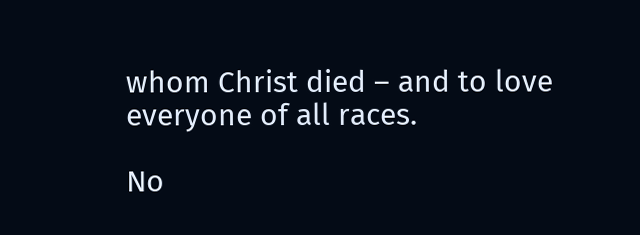whom Christ died – and to love everyone of all races.

No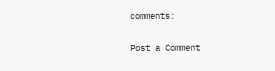comments:

Post a Comment